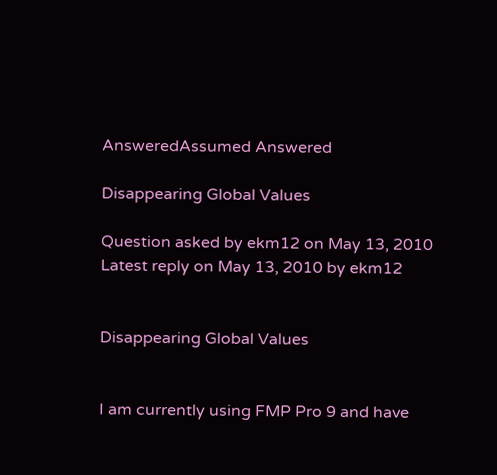AnsweredAssumed Answered

Disappearing Global Values

Question asked by ekm12 on May 13, 2010
Latest reply on May 13, 2010 by ekm12


Disappearing Global Values


I am currently using FMP Pro 9 and have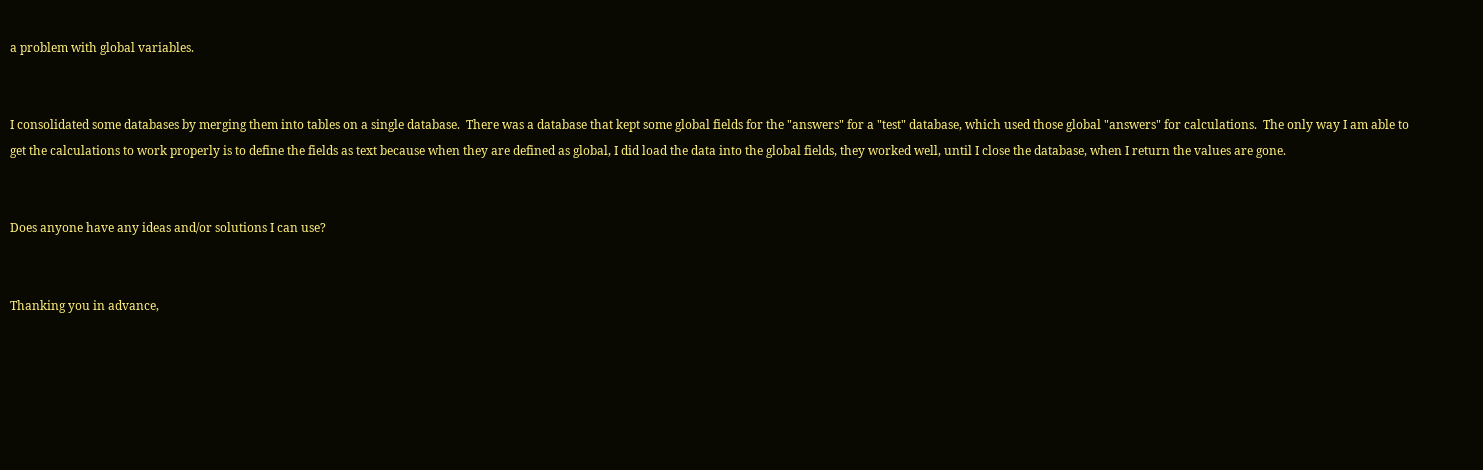a problem with global variables.


I consolidated some databases by merging them into tables on a single database.  There was a database that kept some global fields for the "answers" for a "test" database, which used those global "answers" for calculations.  The only way I am able to get the calculations to work properly is to define the fields as text because when they are defined as global, I did load the data into the global fields, they worked well, until I close the database, when I return the values are gone.


Does anyone have any ideas and/or solutions I can use?


Thanking you in advance,